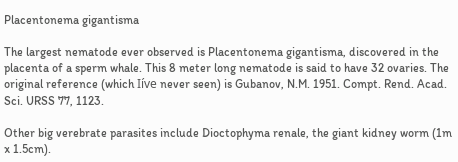Placentonema gigantisma

The largest nematode ever observed is Placentonema gigantisma, discovered in the placenta of a sperm whale. This 8 meter long nematode is said to have 32 ovaries. The original reference (which Iíve never seen) is Gubanov, N.M. 1951. Compt. Rend. Acad. Sci. URSS 77, 1123.

Other big verebrate parasites include Dioctophyma renale, the giant kidney worm (1m x 1.5cm).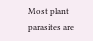Most plant parasites are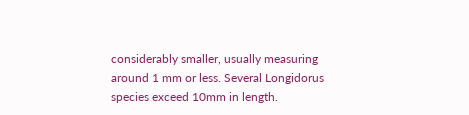considerably smaller, usually measuring around 1 mm or less. Several Longidorus species exceed 10mm in length.